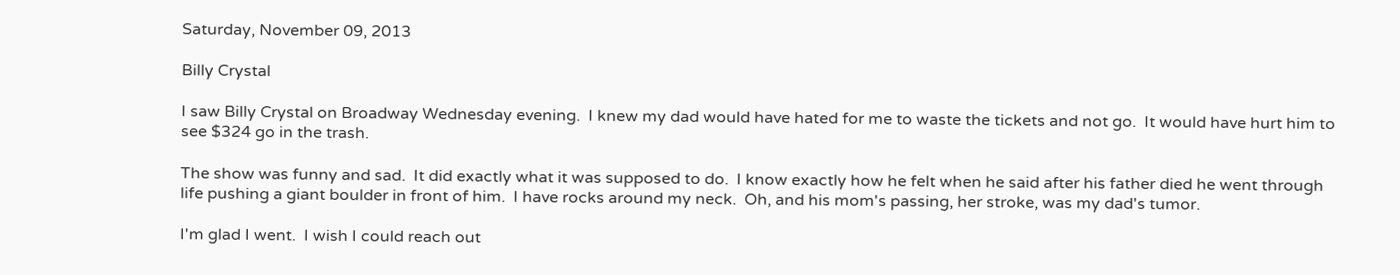Saturday, November 09, 2013

Billy Crystal

I saw Billy Crystal on Broadway Wednesday evening.  I knew my dad would have hated for me to waste the tickets and not go.  It would have hurt him to see $324 go in the trash.

The show was funny and sad.  It did exactly what it was supposed to do.  I know exactly how he felt when he said after his father died he went through life pushing a giant boulder in front of him.  I have rocks around my neck.  Oh, and his mom's passing, her stroke, was my dad's tumor.

I'm glad I went.  I wish I could reach out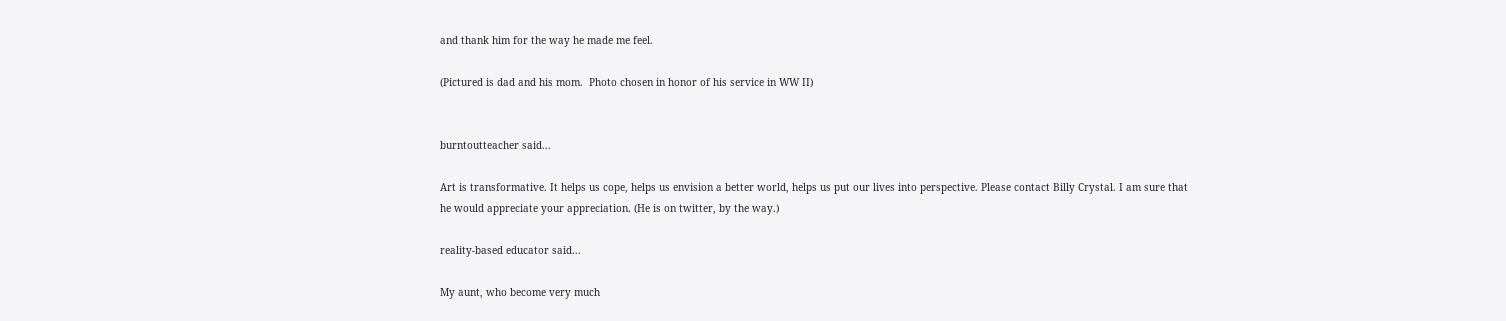and thank him for the way he made me feel.

(Pictured is dad and his mom.  Photo chosen in honor of his service in WW II)


burntoutteacher said...

Art is transformative. It helps us cope, helps us envision a better world, helps us put our lives into perspective. Please contact Billy Crystal. I am sure that he would appreciate your appreciation. (He is on twitter, by the way.)

reality-based educator said...

My aunt, who become very much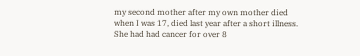my second mother after my own mother died when I was 17, died last year after a short illness. She had had cancer for over 8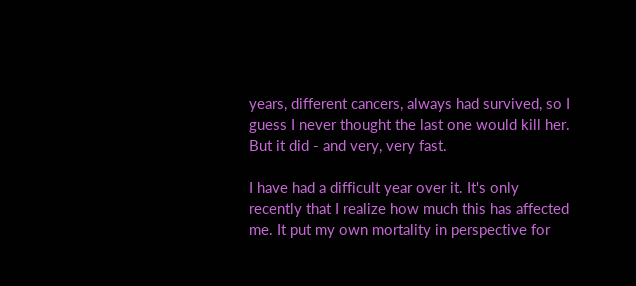years, different cancers, always had survived, so I guess I never thought the last one would kill her. But it did - and very, very fast.

I have had a difficult year over it. It's only recently that I realize how much this has affected me. It put my own mortality in perspective for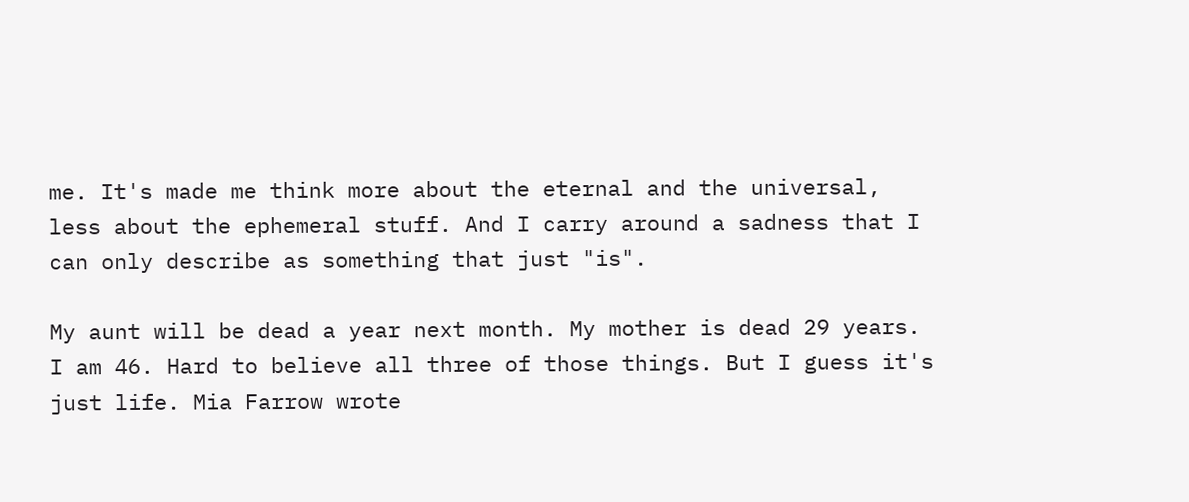me. It's made me think more about the eternal and the universal, less about the ephemeral stuff. And I carry around a sadness that I can only describe as something that just "is".

My aunt will be dead a year next month. My mother is dead 29 years. I am 46. Hard to believe all three of those things. But I guess it's just life. Mia Farrow wrote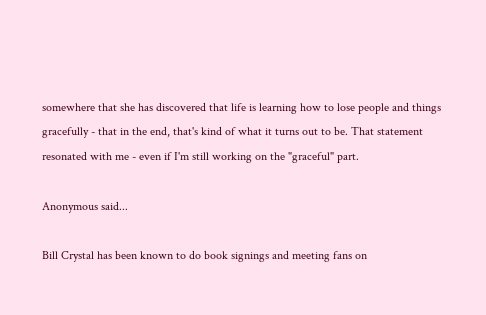somewhere that she has discovered that life is learning how to lose people and things gracefully - that in the end, that's kind of what it turns out to be. That statement resonated with me - even if I'm still working on the "graceful" part.

Anonymous said...

Bill Crystal has been known to do book signings and meeting fans on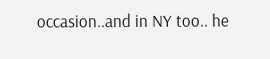occasion..and in NY too.. he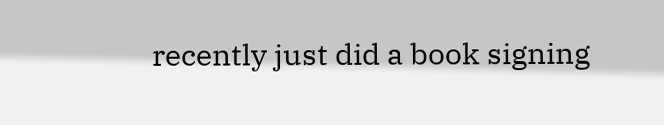recently just did a book signing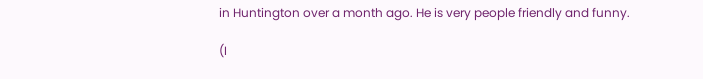in Huntington over a month ago. He is very people friendly and funny.

(I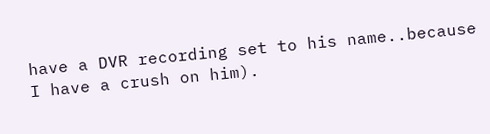have a DVR recording set to his name..because I have a crush on him).